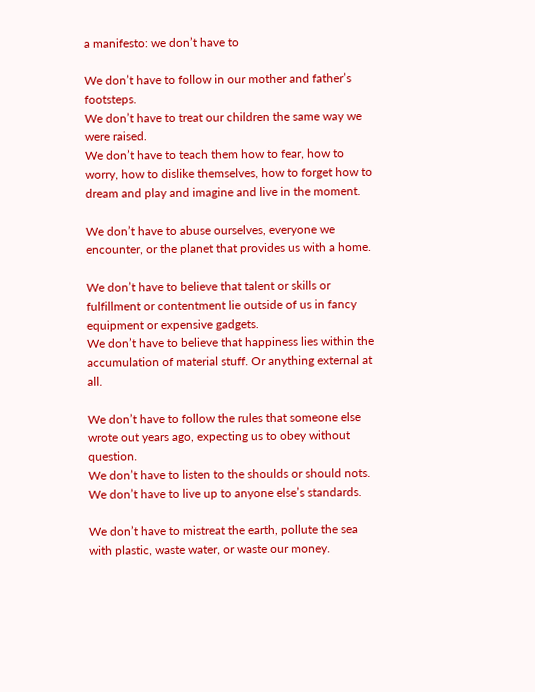a manifesto: we don’t have to

We don’t have to follow in our mother and father’s footsteps.
We don’t have to treat our children the same way we were raised.
We don’t have to teach them how to fear, how to worry, how to dislike themselves, how to forget how to dream and play and imagine and live in the moment.

We don’t have to abuse ourselves, everyone we encounter, or the planet that provides us with a home.

We don’t have to believe that talent or skills or fulfillment or contentment lie outside of us in fancy equipment or expensive gadgets.
We don’t have to believe that happiness lies within the accumulation of material stuff. Or anything external at all.

We don’t have to follow the rules that someone else wrote out years ago, expecting us to obey without question.
We don’t have to listen to the shoulds or should nots.
We don’t have to live up to anyone else’s standards.

We don’t have to mistreat the earth, pollute the sea with plastic, waste water, or waste our money.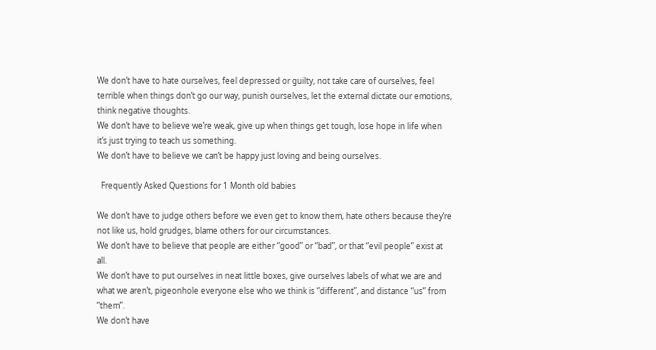We don’t have to hate ourselves, feel depressed or guilty, not take care of ourselves, feel terrible when things don’t go our way, punish ourselves, let the external dictate our emotions, think negative thoughts.
We don’t have to believe we’re weak, give up when things get tough, lose hope in life when it’s just trying to teach us something.
We don’t have to believe we can’t be happy just loving and being ourselves.

  Frequently Asked Questions for 1 Month old babies

We don’t have to judge others before we even get to know them, hate others because they’re not like us, hold grudges, blame others for our circumstances.
We don’t have to believe that people are either “good” or “bad”, or that “evil people” exist at all.
We don’t have to put ourselves in neat little boxes, give ourselves labels of what we are and what we aren’t, pigeonhole everyone else who we think is “different”, and distance “us” from “them”.
We don’t have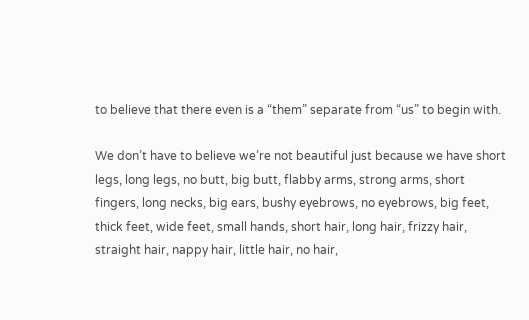to believe that there even is a “them” separate from “us” to begin with.

We don’t have to believe we’re not beautiful just because we have short legs, long legs, no butt, big butt, flabby arms, strong arms, short fingers, long necks, big ears, bushy eyebrows, no eyebrows, big feet, thick feet, wide feet, small hands, short hair, long hair, frizzy hair, straight hair, nappy hair, little hair, no hair,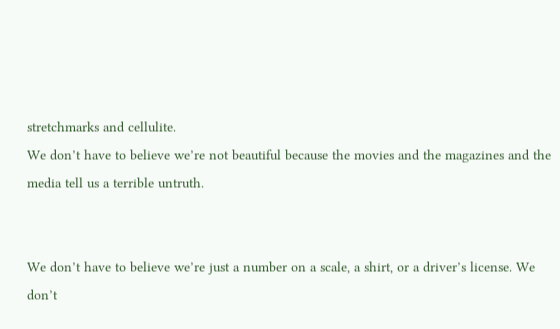stretchmarks and cellulite.
We don’t have to believe we’re not beautiful because the movies and the magazines and the media tell us a terrible untruth.


We don’t have to believe we’re just a number on a scale, a shirt, or a driver’s license. We don’t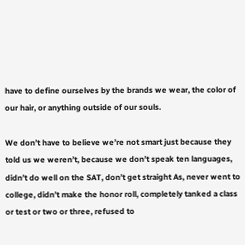have to define ourselves by the brands we wear, the color of our hair, or anything outside of our souls.

We don’t have to believe we’re not smart just because they told us we weren’t, because we don’t speak ten languages, didn’t do well on the SAT, don’t get straight As, never went to college, didn’t make the honor roll, completely tanked a class or test or two or three, refused to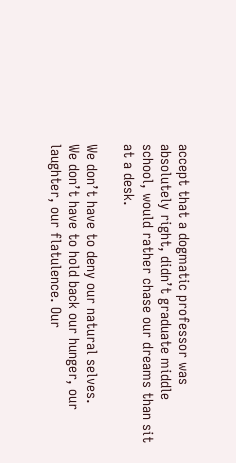accept that a dogmatic professor was absolutely right, didn’t graduate middle school, would rather chase our dreams than sit at a desk.

We don’t have to deny our natural selves.
We don’t have to hold back our hunger, our laughter, our flatulence. Our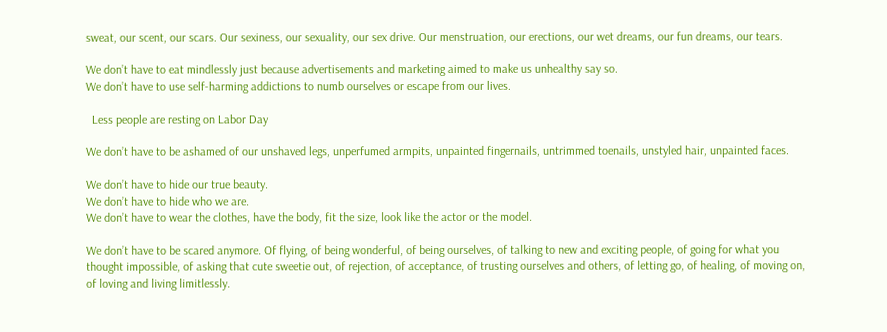sweat, our scent, our scars. Our sexiness, our sexuality, our sex drive. Our menstruation, our erections, our wet dreams, our fun dreams, our tears.

We don’t have to eat mindlessly just because advertisements and marketing aimed to make us unhealthy say so.
We don’t have to use self-harming addictions to numb ourselves or escape from our lives.

  Less people are resting on Labor Day

We don’t have to be ashamed of our unshaved legs, unperfumed armpits, unpainted fingernails, untrimmed toenails, unstyled hair, unpainted faces.

We don’t have to hide our true beauty.
We don’t have to hide who we are.
We don’t have to wear the clothes, have the body, fit the size, look like the actor or the model.

We don’t have to be scared anymore. Of flying, of being wonderful, of being ourselves, of talking to new and exciting people, of going for what you thought impossible, of asking that cute sweetie out, of rejection, of acceptance, of trusting ourselves and others, of letting go, of healing, of moving on, of loving and living limitlessly.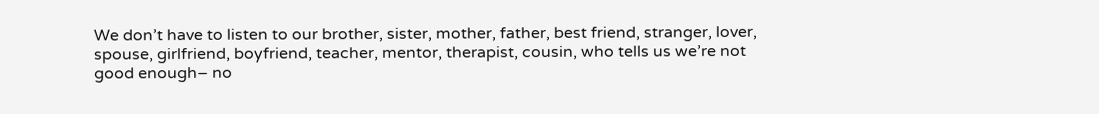We don’t have to listen to our brother, sister, mother, father, best friend, stranger, lover, spouse, girlfriend, boyfriend, teacher, mentor, therapist, cousin, who tells us we’re not good enough– no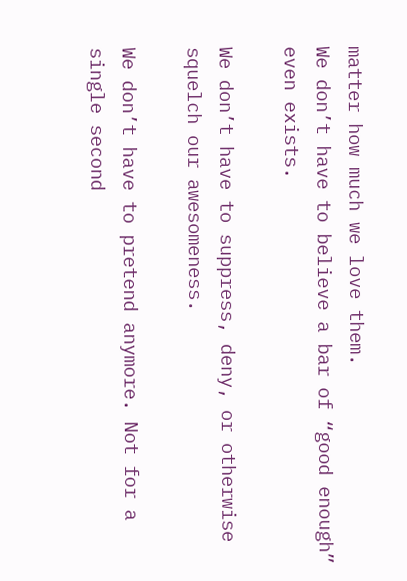matter how much we love them.
We don’t have to believe a bar of “good enough” even exists.

We don’t have to suppress, deny, or otherwise squelch our awesomeness.

We don’t have to pretend anymore. Not for a single second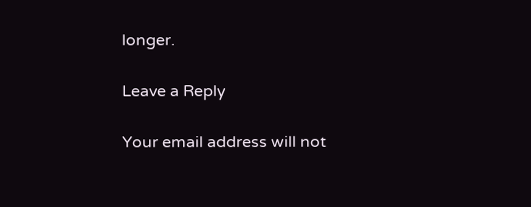longer.

Leave a Reply

Your email address will not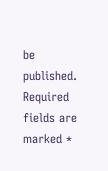be published. Required fields are marked *